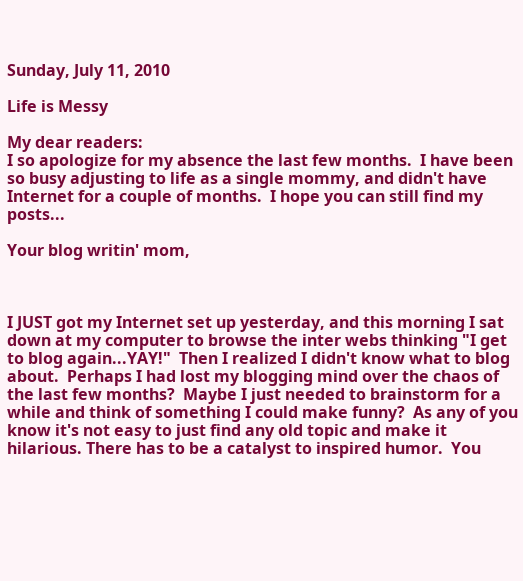Sunday, July 11, 2010

Life is Messy

My dear readers:
I so apologize for my absence the last few months.  I have been so busy adjusting to life as a single mommy, and didn't have Internet for a couple of months.  I hope you can still find my posts...

Your blog writin' mom,



I JUST got my Internet set up yesterday, and this morning I sat down at my computer to browse the inter webs thinking "I get to blog again...YAY!"  Then I realized I didn't know what to blog about.  Perhaps I had lost my blogging mind over the chaos of the last few months?  Maybe I just needed to brainstorm for a while and think of something I could make funny?  As any of you know it's not easy to just find any old topic and make it hilarious. There has to be a catalyst to inspired humor.  You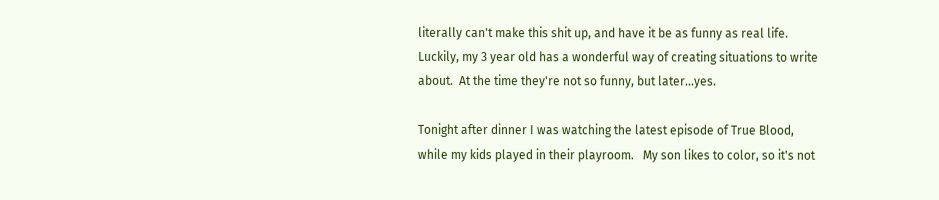literally can't make this shit up, and have it be as funny as real life.  Luckily, my 3 year old has a wonderful way of creating situations to write about.  At the time they're not so funny, but later...yes.

Tonight after dinner I was watching the latest episode of True Blood, while my kids played in their playroom.   My son likes to color, so it's not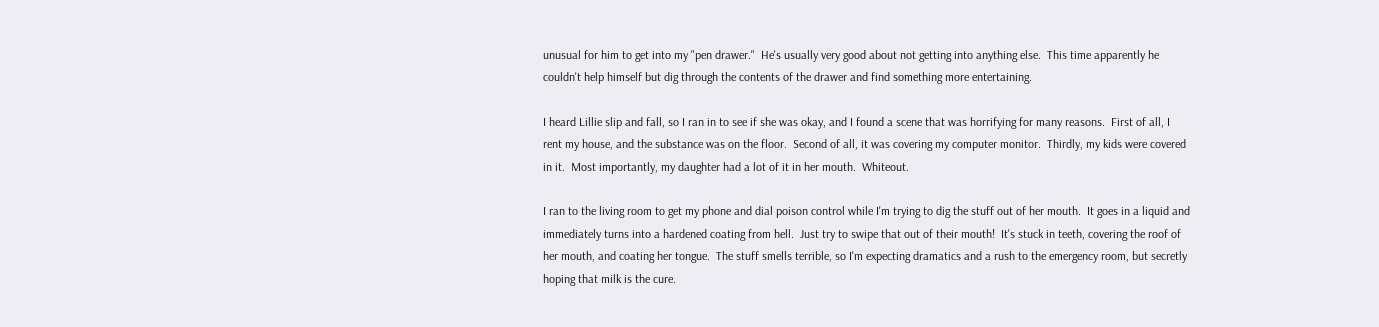unusual for him to get into my "pen drawer."  He's usually very good about not getting into anything else.  This time apparently he couldn't help himself but dig through the contents of the drawer and find something more entertaining.

I heard Lillie slip and fall, so I ran in to see if she was okay, and I found a scene that was horrifying for many reasons.  First of all, I rent my house, and the substance was on the floor.  Second of all, it was covering my computer monitor.  Thirdly, my kids were covered in it.  Most importantly, my daughter had a lot of it in her mouth.  Whiteout.

I ran to the living room to get my phone and dial poison control while I'm trying to dig the stuff out of her mouth.  It goes in a liquid and immediately turns into a hardened coating from hell.  Just try to swipe that out of their mouth!  It's stuck in teeth, covering the roof of her mouth, and coating her tongue.  The stuff smells terrible, so I'm expecting dramatics and a rush to the emergency room, but secretly hoping that milk is the cure.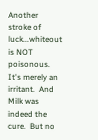Another stroke of luck...whiteout is NOT poisonous. It's merely an irritant.  And Milk was indeed the cure.  But no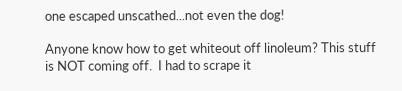one escaped unscathed...not even the dog!

Anyone know how to get whiteout off linoleum? This stuff is NOT coming off.  I had to scrape it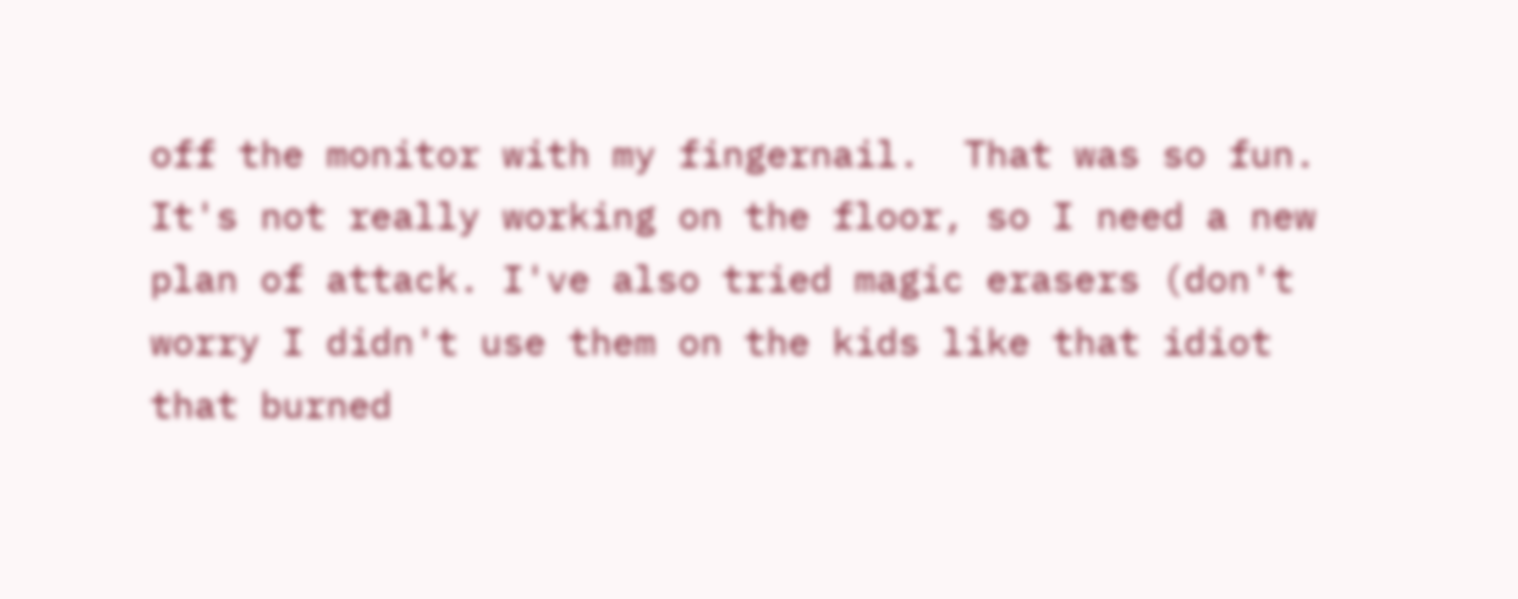off the monitor with my fingernail.  That was so fun.  It's not really working on the floor, so I need a new plan of attack. I've also tried magic erasers (don't worry I didn't use them on the kids like that idiot that burned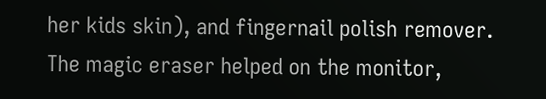her kids skin), and fingernail polish remover.  The magic eraser helped on the monitor,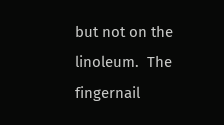but not on the linoleum.  The fingernail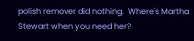polish remover did nothing.  Where's Martha Stewart when you need her?